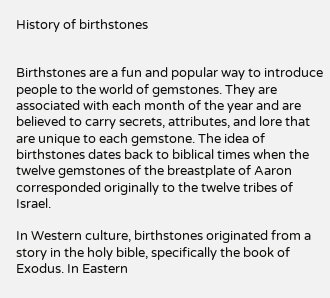History of birthstones


Birthstones are a fun and popular way to introduce people to the world of gemstones. They are associated with each month of the year and are believed to carry secrets, attributes, and lore that are unique to each gemstone. The idea of birthstones dates back to biblical times when the twelve gemstones of the breastplate of Aaron corresponded originally to the twelve tribes of Israel.

In Western culture, birthstones originated from a story in the holy bible, specifically the book of Exodus. In Eastern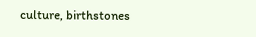culture, birthstones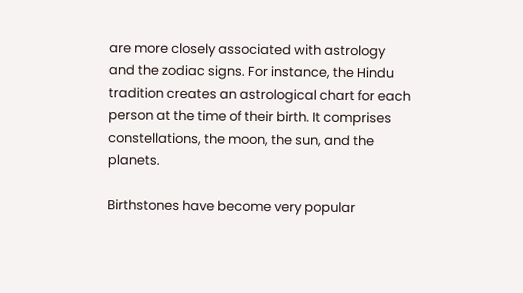are more closely associated with astrology and the zodiac signs. For instance, the Hindu tradition creates an astrological chart for each person at the time of their birth. It comprises constellations, the moon, the sun, and the planets.

Birthstones have become very popular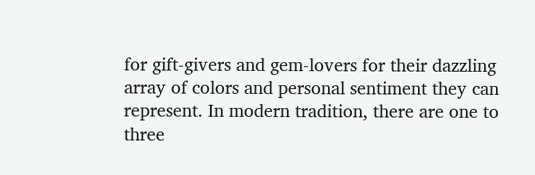for gift-givers and gem-lovers for their dazzling array of colors and personal sentiment they can represent. In modern tradition, there are one to three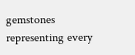gemstones representing every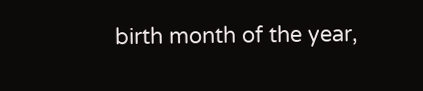birth month of the year,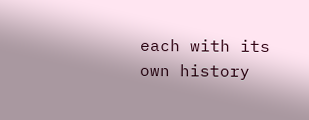each with its own history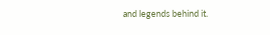and legends behind it.